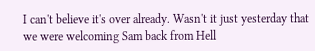I can't believe it's over already. Wasn't it just yesterday that we were welcoming Sam back from Hell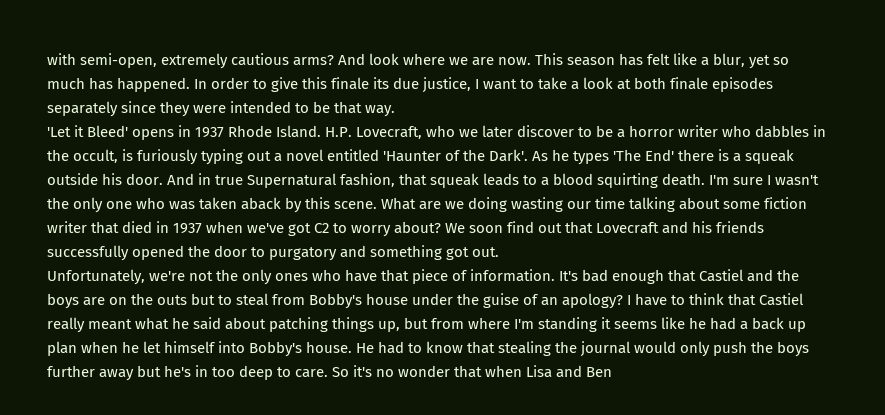with semi-open, extremely cautious arms? And look where we are now. This season has felt like a blur, yet so much has happened. In order to give this finale its due justice, I want to take a look at both finale episodes separately since they were intended to be that way.
'Let it Bleed' opens in 1937 Rhode Island. H.P. Lovecraft, who we later discover to be a horror writer who dabbles in the occult, is furiously typing out a novel entitled 'Haunter of the Dark'. As he types 'The End' there is a squeak outside his door. And in true Supernatural fashion, that squeak leads to a blood squirting death. I'm sure I wasn't the only one who was taken aback by this scene. What are we doing wasting our time talking about some fiction writer that died in 1937 when we've got C2 to worry about? We soon find out that Lovecraft and his friends successfully opened the door to purgatory and something got out.
Unfortunately, we're not the only ones who have that piece of information. It's bad enough that Castiel and the boys are on the outs but to steal from Bobby's house under the guise of an apology? I have to think that Castiel really meant what he said about patching things up, but from where I'm standing it seems like he had a back up plan when he let himself into Bobby's house. He had to know that stealing the journal would only push the boys further away but he's in too deep to care. So it's no wonder that when Lisa and Ben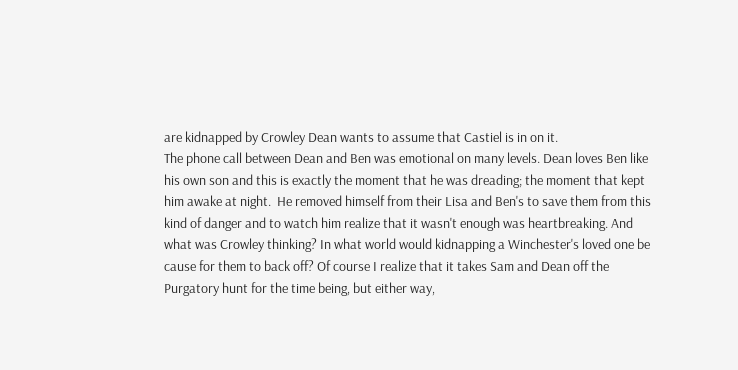are kidnapped by Crowley Dean wants to assume that Castiel is in on it.
The phone call between Dean and Ben was emotional on many levels. Dean loves Ben like his own son and this is exactly the moment that he was dreading; the moment that kept him awake at night.  He removed himself from their Lisa and Ben's to save them from this kind of danger and to watch him realize that it wasn't enough was heartbreaking. And what was Crowley thinking? In what world would kidnapping a Winchester's loved one be cause for them to back off? Of course I realize that it takes Sam and Dean off the Purgatory hunt for the time being, but either way,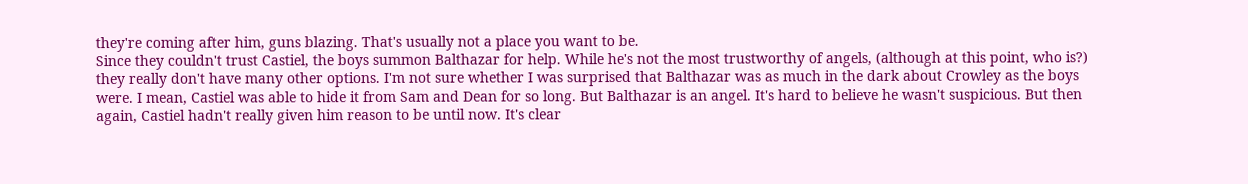they're coming after him, guns blazing. That's usually not a place you want to be.
Since they couldn't trust Castiel, the boys summon Balthazar for help. While he's not the most trustworthy of angels, (although at this point, who is?) they really don't have many other options. I'm not sure whether I was surprised that Balthazar was as much in the dark about Crowley as the boys were. I mean, Castiel was able to hide it from Sam and Dean for so long. But Balthazar is an angel. It's hard to believe he wasn't suspicious. But then again, Castiel hadn't really given him reason to be until now. It's clear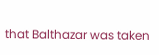that Balthazar was taken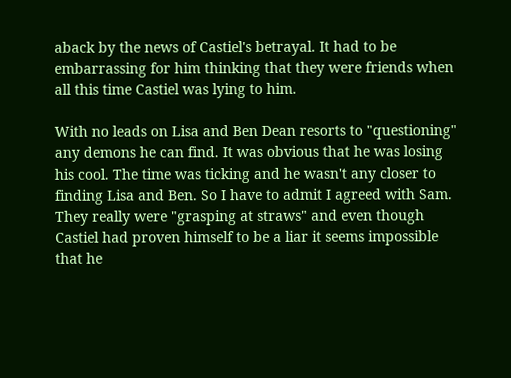aback by the news of Castiel's betrayal. It had to be embarrassing for him thinking that they were friends when all this time Castiel was lying to him.

With no leads on Lisa and Ben Dean resorts to "questioning" any demons he can find. It was obvious that he was losing his cool. The time was ticking and he wasn't any closer to finding Lisa and Ben. So I have to admit I agreed with Sam. They really were "grasping at straws" and even though Castiel had proven himself to be a liar it seems impossible that he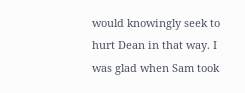would knowingly seek to hurt Dean in that way. I was glad when Sam took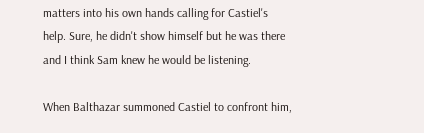matters into his own hands calling for Castiel's help. Sure, he didn't show himself but he was there and I think Sam knew he would be listening.

When Balthazar summoned Castiel to confront him,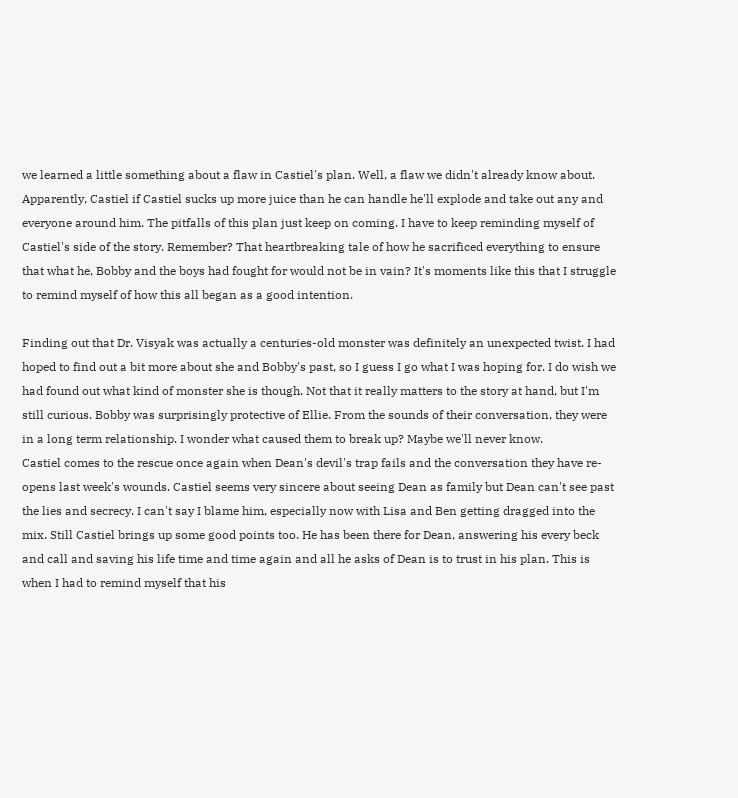we learned a little something about a flaw in Castiel's plan. Well, a flaw we didn't already know about. Apparently, Castiel if Castiel sucks up more juice than he can handle he'll explode and take out any and everyone around him. The pitfalls of this plan just keep on coming. I have to keep reminding myself of Castiel's side of the story. Remember? That heartbreaking tale of how he sacrificed everything to ensure that what he, Bobby and the boys had fought for would not be in vain? It's moments like this that I struggle to remind myself of how this all began as a good intention.

Finding out that Dr. Visyak was actually a centuries-old monster was definitely an unexpected twist. I had hoped to find out a bit more about she and Bobby's past, so I guess I go what I was hoping for. I do wish we had found out what kind of monster she is though. Not that it really matters to the story at hand, but I'm still curious. Bobby was surprisingly protective of Ellie. From the sounds of their conversation, they were in a long term relationship. I wonder what caused them to break up? Maybe we'll never know.
Castiel comes to the rescue once again when Dean's devil's trap fails and the conversation they have re-opens last week's wounds. Castiel seems very sincere about seeing Dean as family but Dean can't see past the lies and secrecy. I can't say I blame him, especially now with Lisa and Ben getting dragged into the mix. Still Castiel brings up some good points too. He has been there for Dean, answering his every beck and call and saving his life time and time again and all he asks of Dean is to trust in his plan. This is when I had to remind myself that his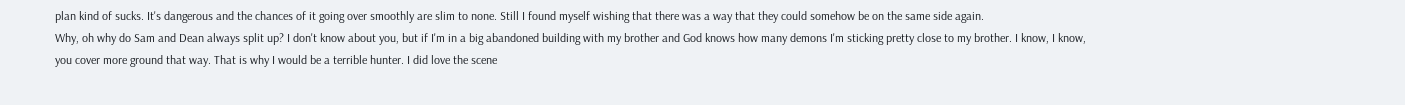plan kind of sucks. It's dangerous and the chances of it going over smoothly are slim to none. Still I found myself wishing that there was a way that they could somehow be on the same side again.
Why, oh why do Sam and Dean always split up? I don't know about you, but if I'm in a big abandoned building with my brother and God knows how many demons I'm sticking pretty close to my brother. I know, I know, you cover more ground that way. That is why I would be a terrible hunter. I did love the scene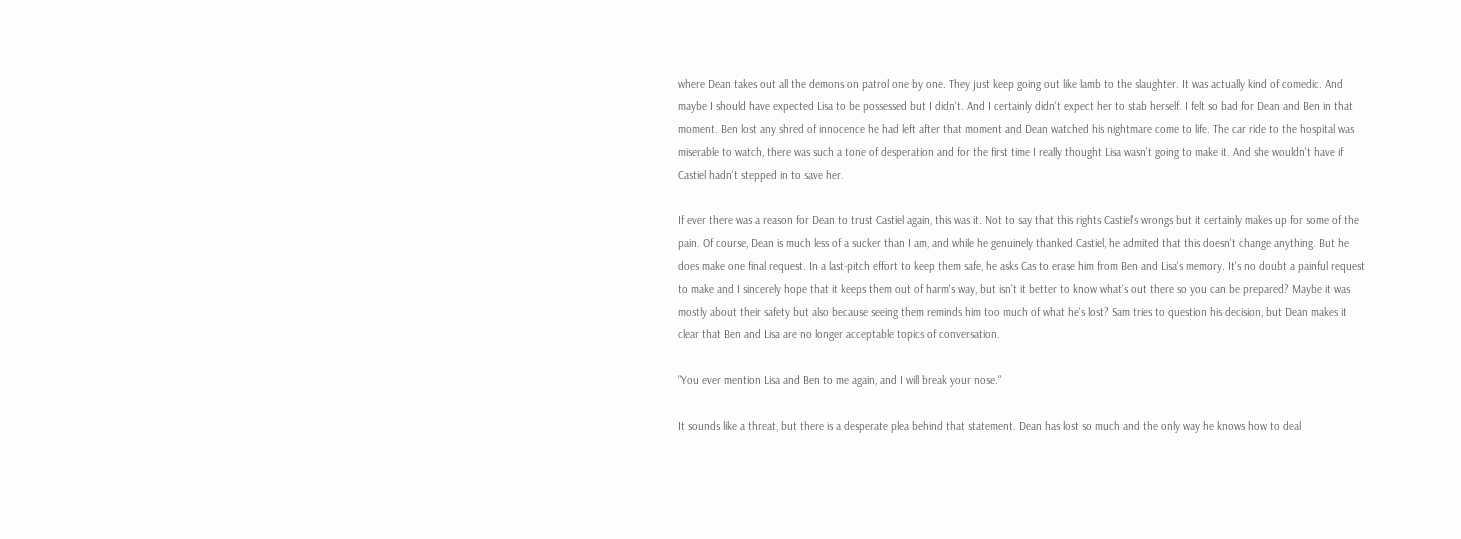where Dean takes out all the demons on patrol one by one. They just keep going out like lamb to the slaughter. It was actually kind of comedic. And maybe I should have expected Lisa to be possessed but I didn't. And I certainly didn't expect her to stab herself. I felt so bad for Dean and Ben in that moment. Ben lost any shred of innocence he had left after that moment and Dean watched his nightmare come to life. The car ride to the hospital was miserable to watch, there was such a tone of desperation and for the first time I really thought Lisa wasn't going to make it. And she wouldn't have if Castiel hadn't stepped in to save her.

If ever there was a reason for Dean to trust Castiel again, this was it. Not to say that this rights Castiel's wrongs but it certainly makes up for some of the pain. Of course, Dean is much less of a sucker than I am, and while he genuinely thanked Castiel, he admited that this doesn't change anything. But he does make one final request. In a last-pitch effort to keep them safe, he asks Cas to erase him from Ben and Lisa's memory. It's no doubt a painful request to make and I sincerely hope that it keeps them out of harm's way, but isn't it better to know what's out there so you can be prepared? Maybe it was mostly about their safety but also because seeing them reminds him too much of what he's lost? Sam tries to question his decision, but Dean makes it clear that Ben and Lisa are no longer acceptable topics of conversation.

"You ever mention Lisa and Ben to me again, and I will break your nose."

It sounds like a threat, but there is a desperate plea behind that statement. Dean has lost so much and the only way he knows how to deal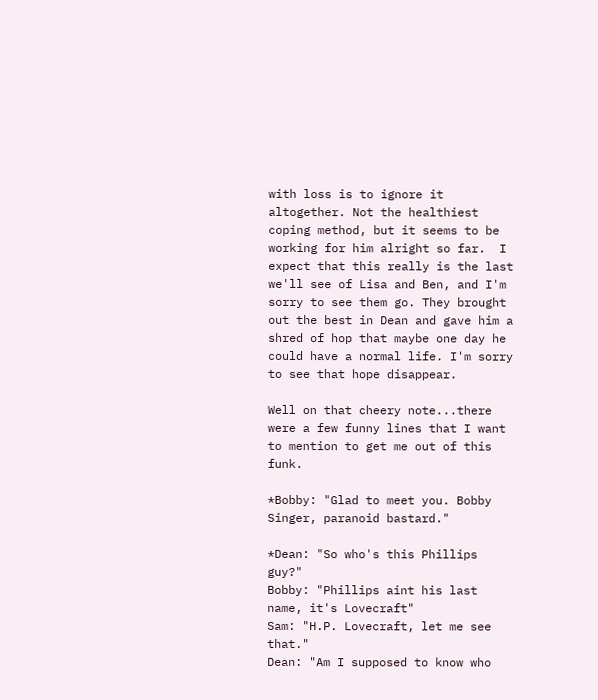with loss is to ignore it altogether. Not the healthiest coping method, but it seems to be working for him alright so far.  I expect that this really is the last we'll see of Lisa and Ben, and I'm sorry to see them go. They brought out the best in Dean and gave him a shred of hop that maybe one day he could have a normal life. I'm sorry to see that hope disappear.

Well on that cheery note...there were a few funny lines that I want to mention to get me out of this funk.

*Bobby: "Glad to meet you. Bobby Singer, paranoid bastard."

*Dean: "So who's this Phillips guy?"
Bobby: "Phillips aint his last name, it's Lovecraft"
Sam: "H.P. Lovecraft, let me see that."
Dean: "Am I supposed to know who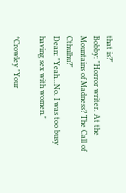that is?"
Bobby: "Horror writer. At the Mountains of Madness? The Call of Cthulhu?"
Dean: "Yeah...No. I was too busy having sex with women."

*Crowley "Your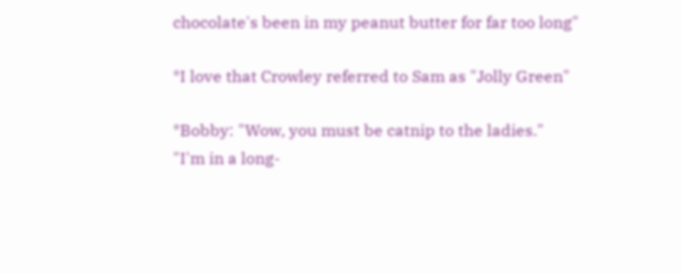chocolate's been in my peanut butter for far too long"

*I love that Crowley referred to Sam as "Jolly Green"

*Bobby: "Wow, you must be catnip to the ladies."
"I'm in a long-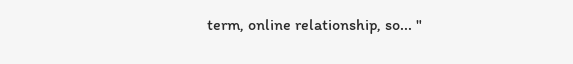term, online relationship, so... "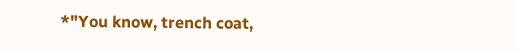*"You know, trench coat,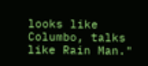looks like Columbo, talks like Rain Man."